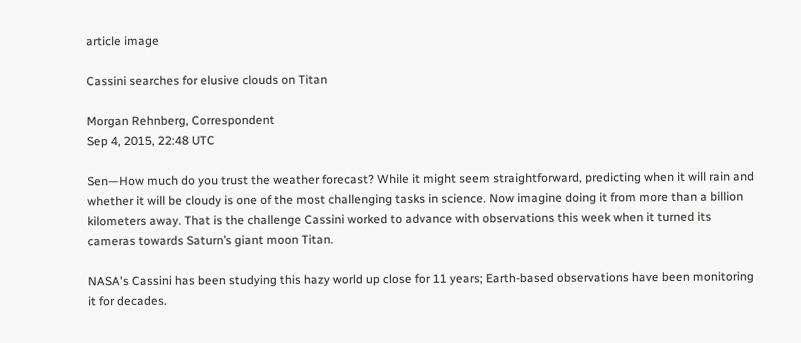article image

Cassini searches for elusive clouds on Titan

Morgan Rehnberg, Correspondent
Sep 4, 2015, 22:48 UTC

Sen—How much do you trust the weather forecast? While it might seem straightforward, predicting when it will rain and whether it will be cloudy is one of the most challenging tasks in science. Now imagine doing it from more than a billion kilometers away. That is the challenge Cassini worked to advance with observations this week when it turned its cameras towards Saturn’s giant moon Titan.

NASA's Cassini has been studying this hazy world up close for 11 years; Earth-based observations have been monitoring it for decades.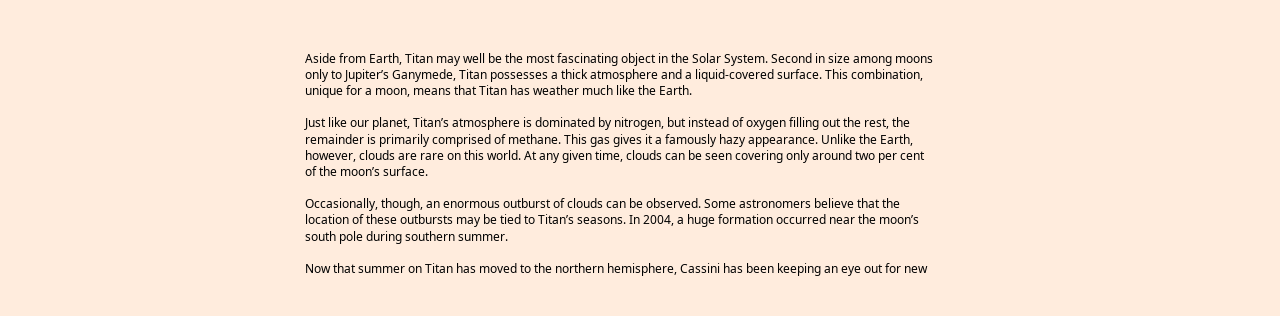Aside from Earth, Titan may well be the most fascinating object in the Solar System. Second in size among moons only to Jupiter’s Ganymede, Titan possesses a thick atmosphere and a liquid-covered surface. This combination, unique for a moon, means that Titan has weather much like the Earth.

Just like our planet, Titan’s atmosphere is dominated by nitrogen, but instead of oxygen filling out the rest, the remainder is primarily comprised of methane. This gas gives it a famously hazy appearance. Unlike the Earth, however, clouds are rare on this world. At any given time, clouds can be seen covering only around two per cent of the moon’s surface.

Occasionally, though, an enormous outburst of clouds can be observed. Some astronomers believe that the location of these outbursts may be tied to Titan’s seasons. In 2004, a huge formation occurred near the moon’s south pole during southern summer.

Now that summer on Titan has moved to the northern hemisphere, Cassini has been keeping an eye out for new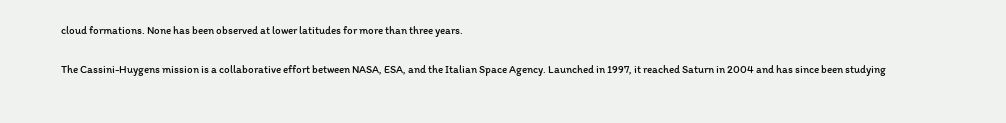cloud formations. None has been observed at lower latitudes for more than three years.

The Cassini-Huygens mission is a collaborative effort between NASA, ESA, and the Italian Space Agency. Launched in 1997, it reached Saturn in 2004 and has since been studying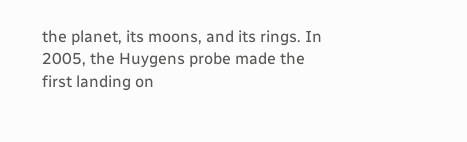the planet, its moons, and its rings. In 2005, the Huygens probe made the first landing on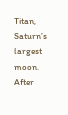Titan, Saturn’s largest moon. After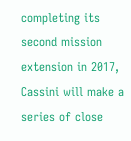completing its second mission extension in 2017, Cassini will make a series of close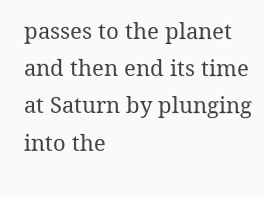passes to the planet and then end its time at Saturn by plunging into the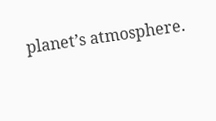planet’s atmosphere.